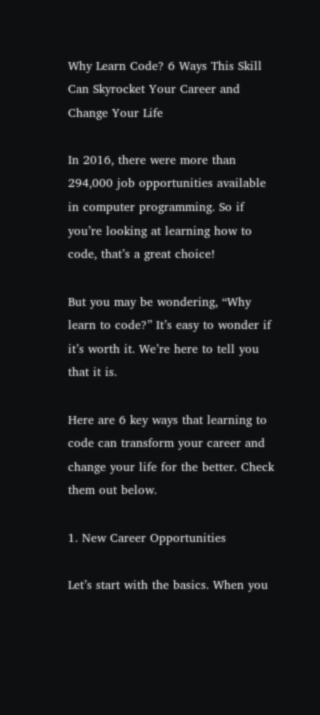Why Learn Code? 6 Ways This Skill Can Skyrocket Your Career and Change Your Life

In 2016, there were more than 294,000 job opportunities available in computer programming. So if you’re looking at learning how to code, that’s a great choice!

But you may be wondering, “Why learn to code?” It’s easy to wonder if it’s worth it. We’re here to tell you that it is.

Here are 6 key ways that learning to code can transform your career and change your life for the better. Check them out below.

1. New Career Opportunities

Let’s start with the basics. When you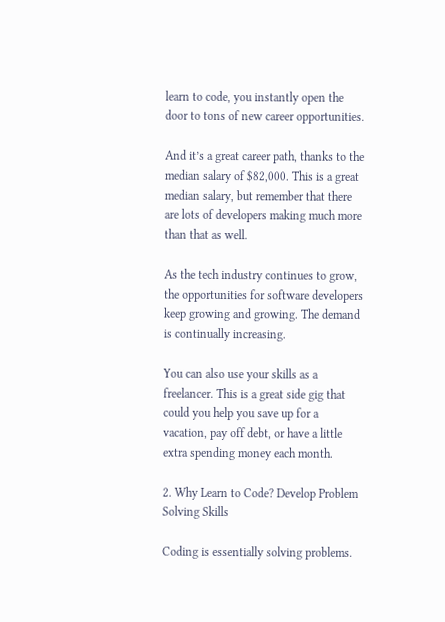learn to code, you instantly open the door to tons of new career opportunities.

And it’s a great career path, thanks to the median salary of $82,000. This is a great median salary, but remember that there are lots of developers making much more than that as well.

As the tech industry continues to grow, the opportunities for software developers keep growing and growing. The demand is continually increasing.

You can also use your skills as a freelancer. This is a great side gig that could you help you save up for a vacation, pay off debt, or have a little extra spending money each month.

2. Why Learn to Code? Develop Problem Solving Skills

Coding is essentially solving problems.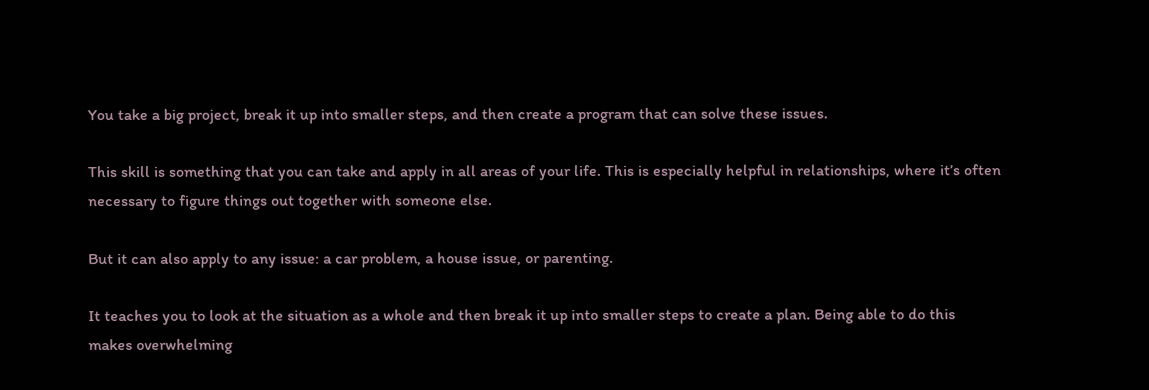You take a big project, break it up into smaller steps, and then create a program that can solve these issues.

This skill is something that you can take and apply in all areas of your life. This is especially helpful in relationships, where it’s often necessary to figure things out together with someone else.

But it can also apply to any issue: a car problem, a house issue, or parenting.

It teaches you to look at the situation as a whole and then break it up into smaller steps to create a plan. Being able to do this makes overwhelming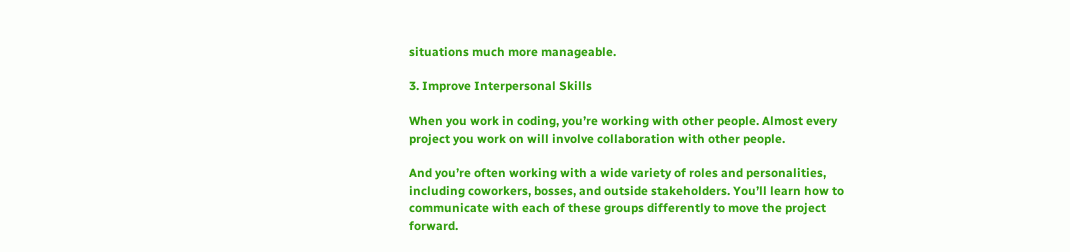situations much more manageable.

3. Improve Interpersonal Skills

When you work in coding, you’re working with other people. Almost every project you work on will involve collaboration with other people.

And you’re often working with a wide variety of roles and personalities, including coworkers, bosses, and outside stakeholders. You’ll learn how to communicate with each of these groups differently to move the project forward.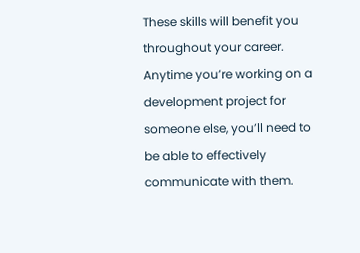These skills will benefit you throughout your career. Anytime you’re working on a development project for someone else, you’ll need to be able to effectively communicate with them.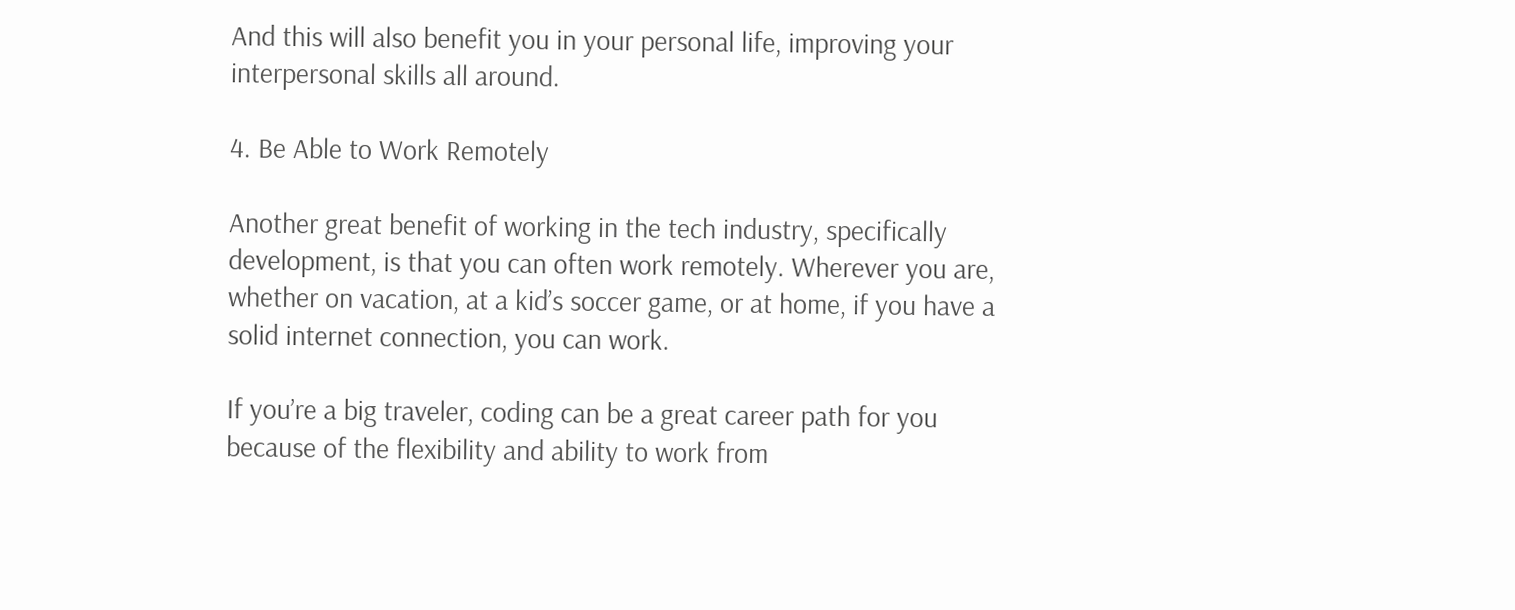And this will also benefit you in your personal life, improving your interpersonal skills all around.

4. Be Able to Work Remotely

Another great benefit of working in the tech industry, specifically development, is that you can often work remotely. Wherever you are, whether on vacation, at a kid’s soccer game, or at home, if you have a solid internet connection, you can work.

If you’re a big traveler, coding can be a great career path for you because of the flexibility and ability to work from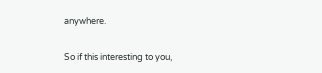anywhere.

So if this interesting to you,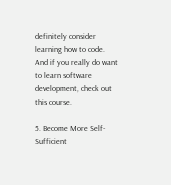definitely consider learning how to code. And if you really do want to learn software development, check out this course.

5. Become More Self-Sufficient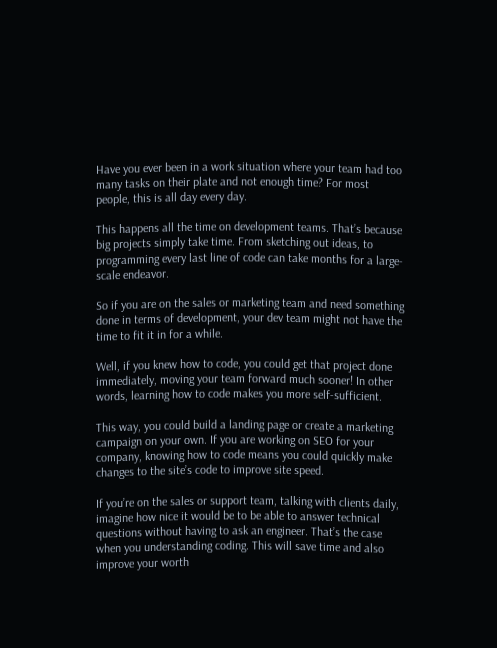Have you ever been in a work situation where your team had too many tasks on their plate and not enough time? For most people, this is all day every day.

This happens all the time on development teams. That’s because big projects simply take time. From sketching out ideas, to programming every last line of code can take months for a large-scale endeavor.

So if you are on the sales or marketing team and need something done in terms of development, your dev team might not have the time to fit it in for a while.

Well, if you knew how to code, you could get that project done immediately, moving your team forward much sooner! In other words, learning how to code makes you more self-sufficient.

This way, you could build a landing page or create a marketing campaign on your own. If you are working on SEO for your company, knowing how to code means you could quickly make changes to the site’s code to improve site speed.

If you’re on the sales or support team, talking with clients daily, imagine how nice it would be to be able to answer technical questions without having to ask an engineer. That’s the case when you understanding coding. This will save time and also improve your worth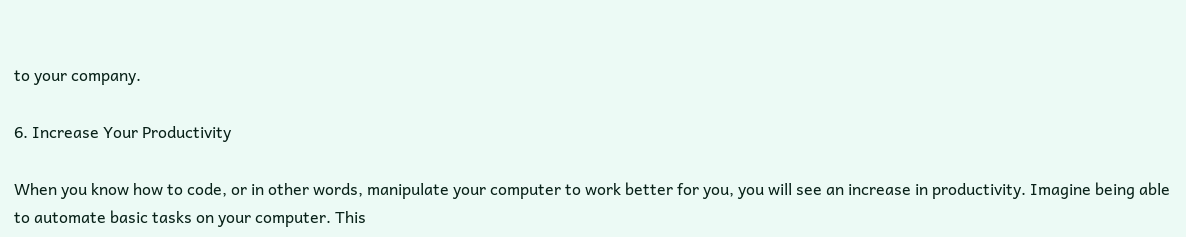to your company.

6. Increase Your Productivity

When you know how to code, or in other words, manipulate your computer to work better for you, you will see an increase in productivity. Imagine being able to automate basic tasks on your computer. This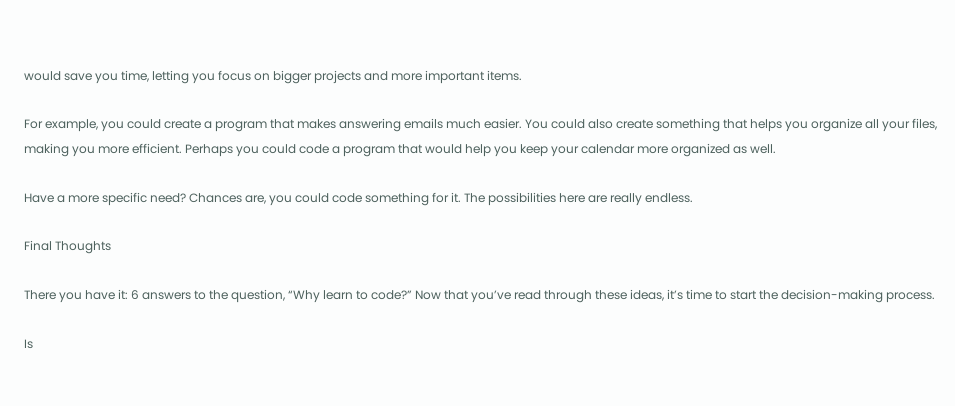would save you time, letting you focus on bigger projects and more important items.

For example, you could create a program that makes answering emails much easier. You could also create something that helps you organize all your files, making you more efficient. Perhaps you could code a program that would help you keep your calendar more organized as well.

Have a more specific need? Chances are, you could code something for it. The possibilities here are really endless.

Final Thoughts

There you have it: 6 answers to the question, “Why learn to code?” Now that you’ve read through these ideas, it’s time to start the decision-making process.

Is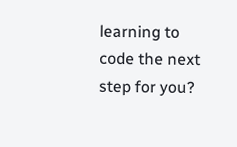learning to code the next step for you?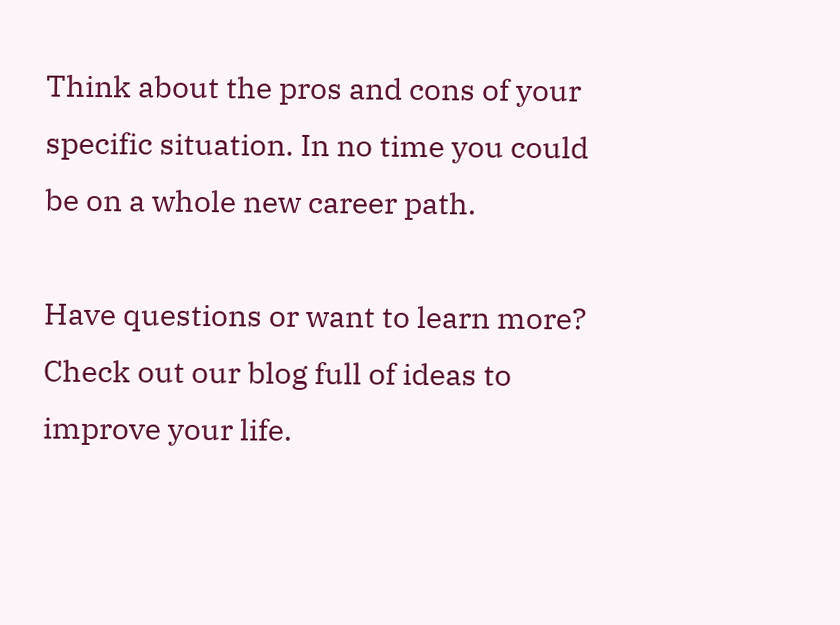Think about the pros and cons of your specific situation. In no time you could be on a whole new career path.

Have questions or want to learn more? Check out our blog full of ideas to improve your life.